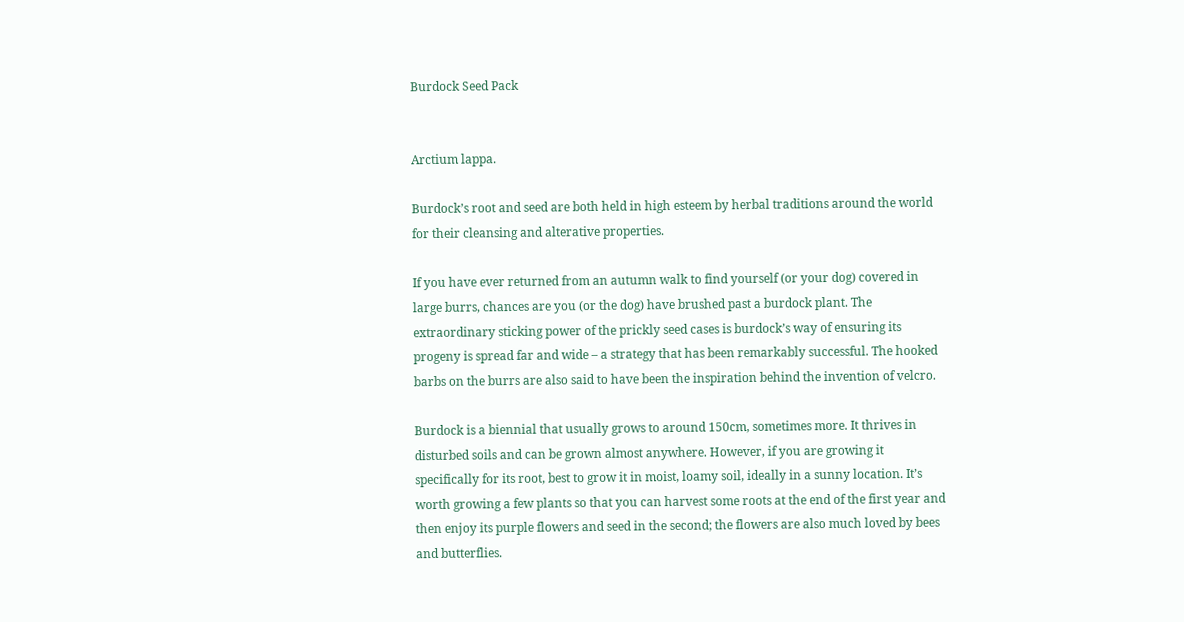Burdock Seed Pack


Arctium lappa.

Burdock’s root and seed are both held in high esteem by herbal traditions around the world for their cleansing and alterative properties.

If you have ever returned from an autumn walk to find yourself (or your dog) covered in large burrs, chances are you (or the dog) have brushed past a burdock plant. The extraordinary sticking power of the prickly seed cases is burdock’s way of ensuring its progeny is spread far and wide – a strategy that has been remarkably successful. The hooked barbs on the burrs are also said to have been the inspiration behind the invention of velcro.

Burdock is a biennial that usually grows to around 150cm, sometimes more. It thrives in disturbed soils and can be grown almost anywhere. However, if you are growing it specifically for its root, best to grow it in moist, loamy soil, ideally in a sunny location. It’s worth growing a few plants so that you can harvest some roots at the end of the first year and then enjoy its purple flowers and seed in the second; the flowers are also much loved by bees and butterflies.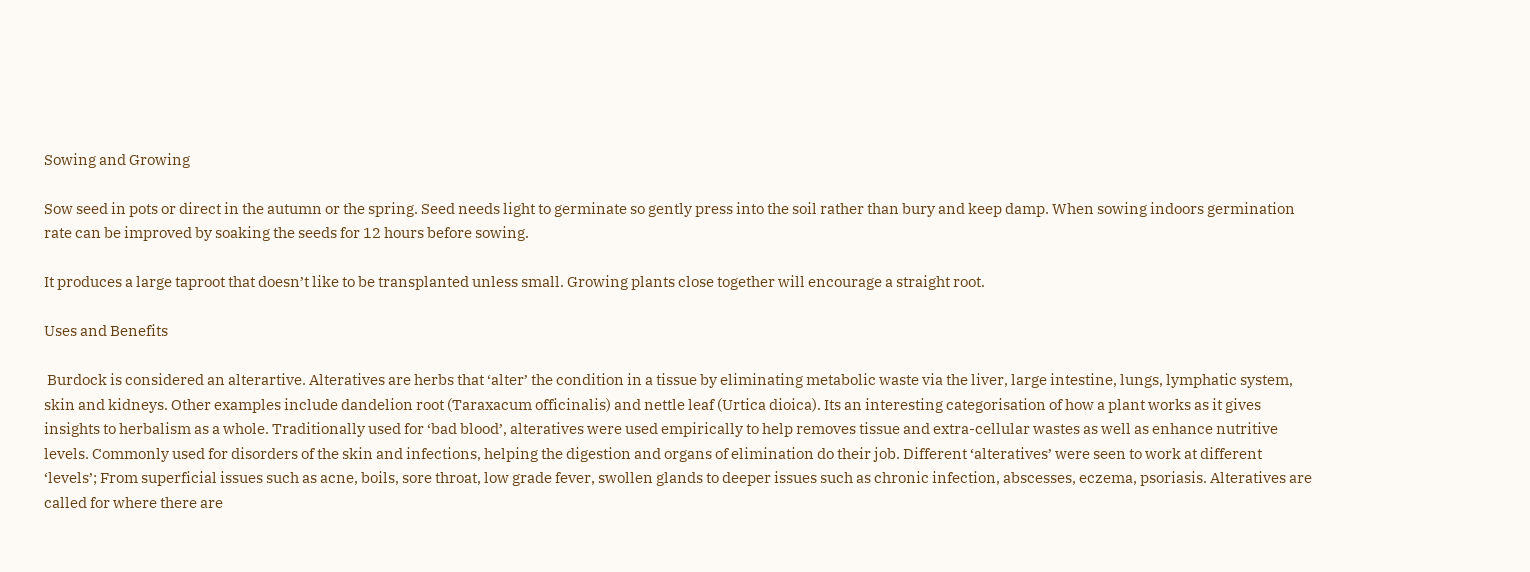Sowing and Growing

Sow seed in pots or direct in the autumn or the spring. Seed needs light to germinate so gently press into the soil rather than bury and keep damp. When sowing indoors germination rate can be improved by soaking the seeds for 12 hours before sowing.

It produces a large taproot that doesn’t like to be transplanted unless small. Growing plants close together will encourage a straight root.

Uses and Benefits

 Burdock is considered an alterartive. Alteratives are herbs that ‘alter’ the condition in a tissue by eliminating metabolic waste via the liver, large intestine, lungs, lymphatic system, skin and kidneys. Other examples include dandelion root (Taraxacum officinalis) and nettle leaf (Urtica dioica). Its an interesting categorisation of how a plant works as it gives insights to herbalism as a whole. Traditionally used for ‘bad blood’, alteratives were used empirically to help removes tissue and extra-cellular wastes as well as enhance nutritive levels. Commonly used for disorders of the skin and infections, helping the digestion and organs of elimination do their job. Different ‘alteratives’ were seen to work at different ‘levels’; From superficial issues such as acne, boils, sore throat, low grade fever, swollen glands to deeper issues such as chronic infection, abscesses, eczema, psoriasis. Alteratives are called for where there are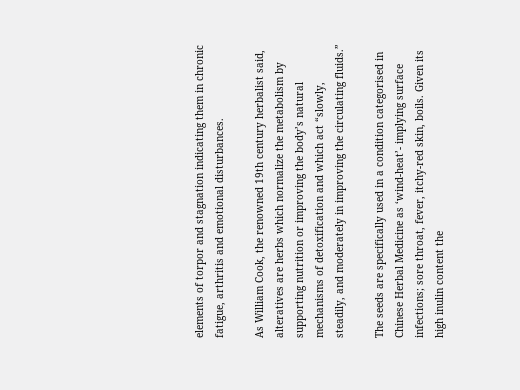elements of torpor and stagnation indicating them in chronic fatigue, arthritis and emotional disturbances.

As William Cook, the renowned 19th century herbalist said, alteratives are herbs which normalize the metabolism by supporting nutrition or improving the body’s natural mechanisms of detoxification and which act “slowly, steadily, and moderately in improving the circulating fluids.”

The seeds are specifically used in a condition categorised in Chinese Herbal Medicine as ‘wind-heat’- implying surface infections; sore throat, fever, itchy-red skin, boils. Given its high inulin content the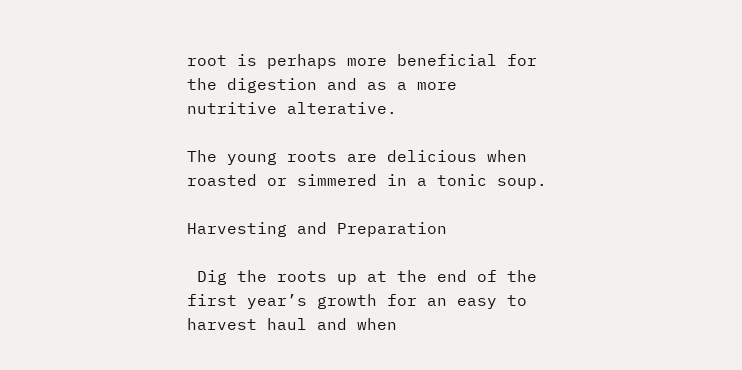root is perhaps more beneficial for the digestion and as a more nutritive alterative.

The young roots are delicious when roasted or simmered in a tonic soup.

Harvesting and Preparation

 Dig the roots up at the end of the first year’s growth for an easy to harvest haul and when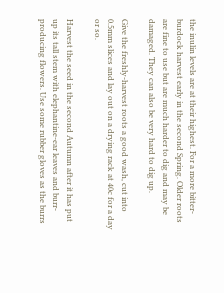the inulin levels are at their highest. For a more bitter-burdock harvest early in the second Spring. Older roots are fine to use but are much harder to dig and may be damaged. They can also be very hard to dig up.

Give the freshly-harvest roots a good wash, cut into 0.5mm slices and lay out on a drying rack at 40c for a day or so.

Harvest the seed in the second Autumn after it has put up its tall stem with elephantine-ear leaves and burr-producing flowers. Use some rubber gloves as the burrs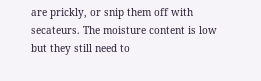are prickly, or snip them off with secateurs. The moisture content is low but they still need to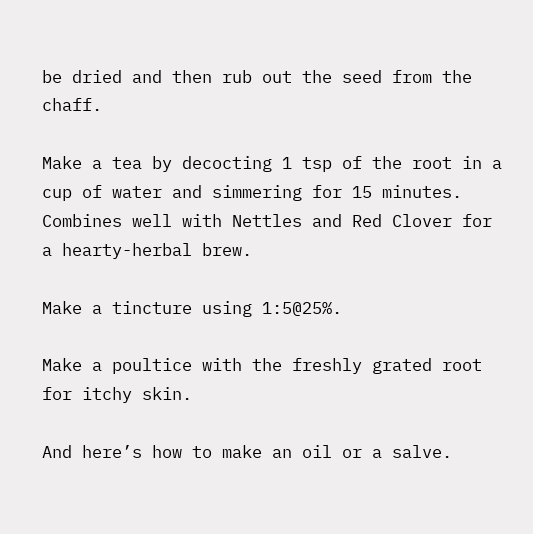be dried and then rub out the seed from the chaff.

Make a tea by decocting 1 tsp of the root in a cup of water and simmering for 15 minutes. Combines well with Nettles and Red Clover for a hearty-herbal brew.

Make a tincture using 1:5@25%.

Make a poultice with the freshly grated root for itchy skin.

And here’s how to make an oil or a salve.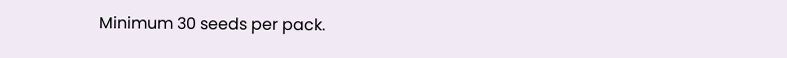Minimum 30 seeds per pack.